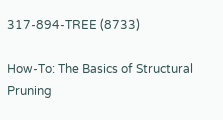317-894-TREE (8733)

How-To: The Basics of Structural Pruning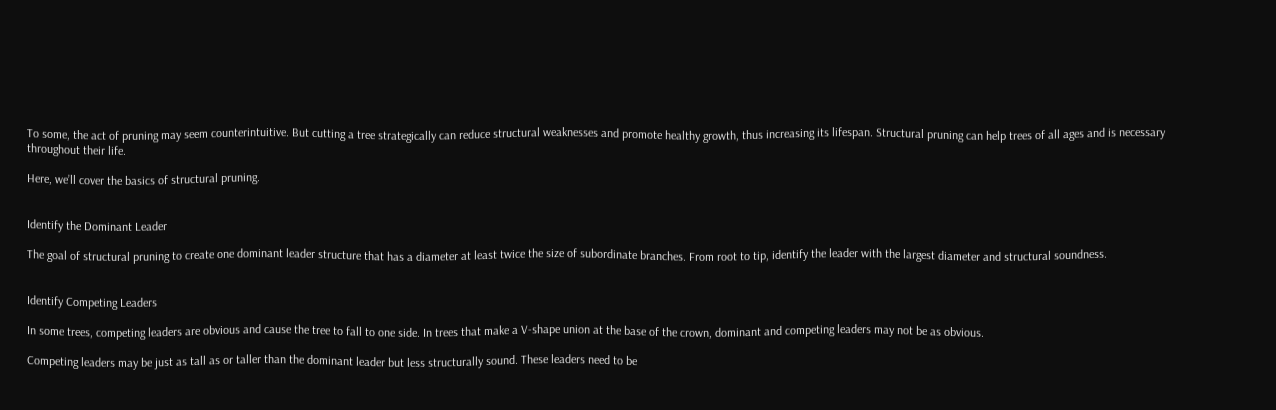To some, the act of pruning may seem counterintuitive. But cutting a tree strategically can reduce structural weaknesses and promote healthy growth, thus increasing its lifespan. Structural pruning can help trees of all ages and is necessary throughout their life.

Here, we’ll cover the basics of structural pruning.


Identify the Dominant Leader

The goal of structural pruning to create one dominant leader structure that has a diameter at least twice the size of subordinate branches. From root to tip, identify the leader with the largest diameter and structural soundness.


Identify Competing Leaders

In some trees, competing leaders are obvious and cause the tree to fall to one side. In trees that make a V-shape union at the base of the crown, dominant and competing leaders may not be as obvious.

Competing leaders may be just as tall as or taller than the dominant leader but less structurally sound. These leaders need to be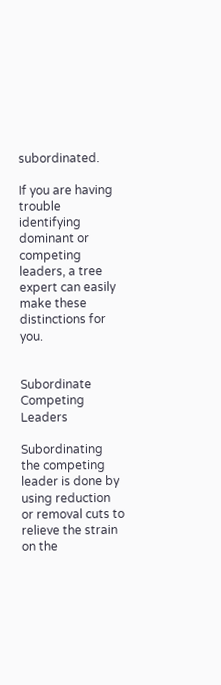subordinated.

If you are having trouble identifying dominant or competing leaders, a tree expert can easily make these distinctions for you.


Subordinate Competing Leaders

Subordinating the competing leader is done by using reduction or removal cuts to relieve the strain on the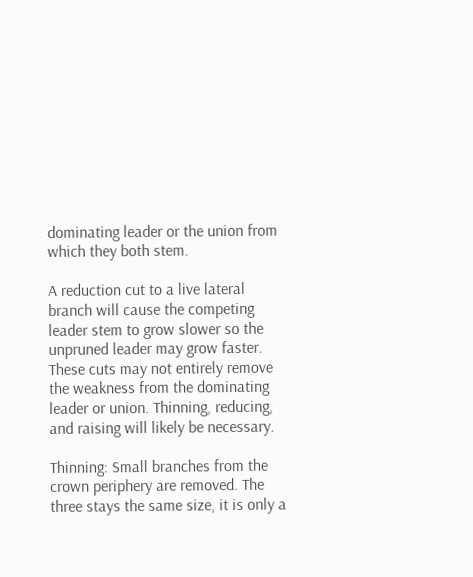dominating leader or the union from which they both stem.

A reduction cut to a live lateral branch will cause the competing leader stem to grow slower so the unpruned leader may grow faster. These cuts may not entirely remove the weakness from the dominating leader or union. Thinning, reducing, and raising will likely be necessary.

Thinning: Small branches from the crown periphery are removed. The three stays the same size, it is only a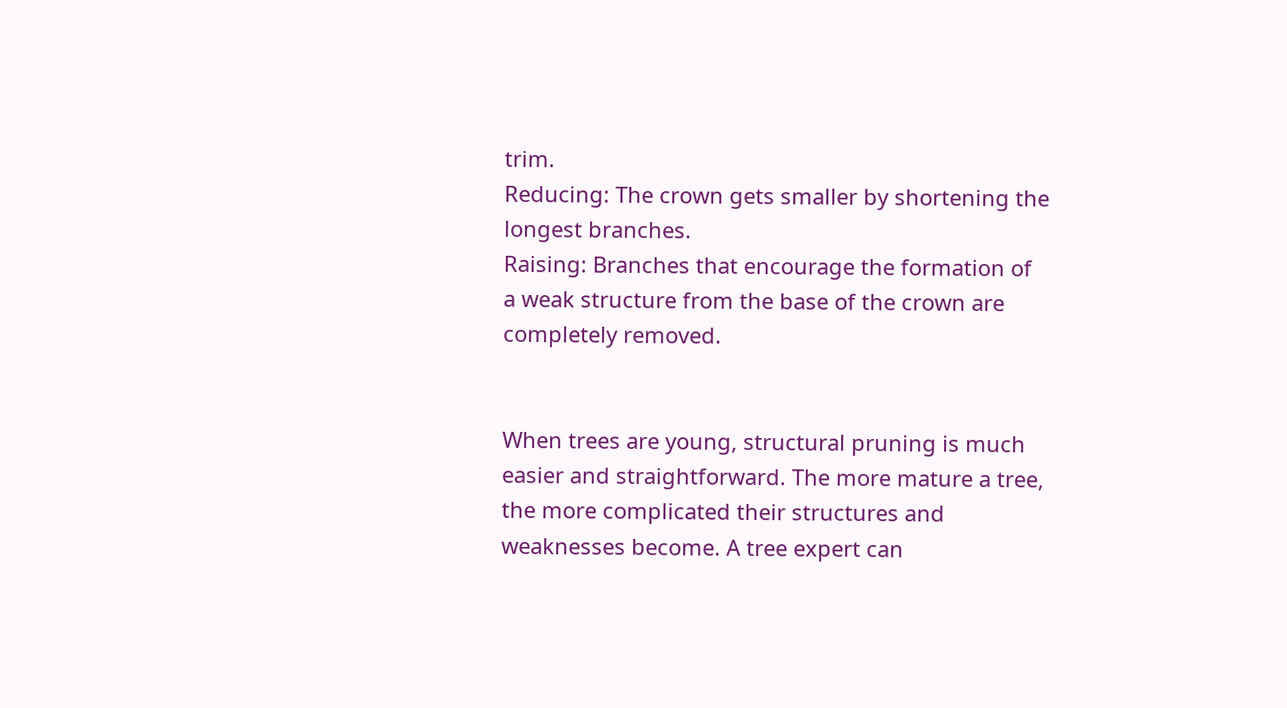trim.
Reducing: The crown gets smaller by shortening the longest branches.
Raising: Branches that encourage the formation of a weak structure from the base of the crown are completely removed.


When trees are young, structural pruning is much easier and straightforward. The more mature a tree, the more complicated their structures and weaknesses become. A tree expert can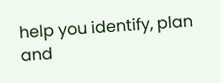help you identify, plan and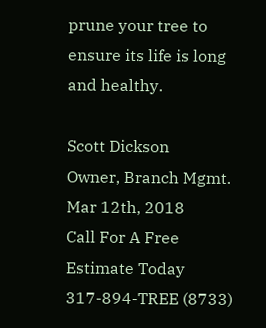prune your tree to ensure its life is long and healthy.

Scott Dickson
Owner, Branch Mgmt.
Mar 12th, 2018
Call For A Free Estimate Today 317-894-TREE (8733)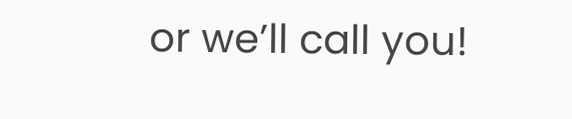or we’ll call you!